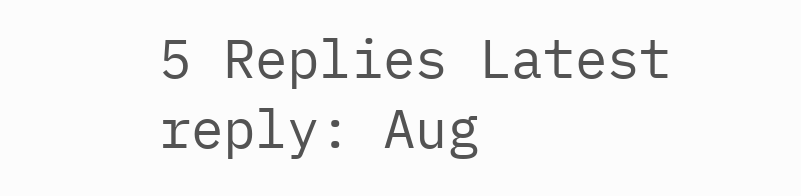5 Replies Latest reply: Aug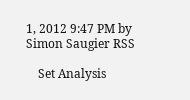1, 2012 9:47 PM by Simon Saugier RSS

    Set Analysis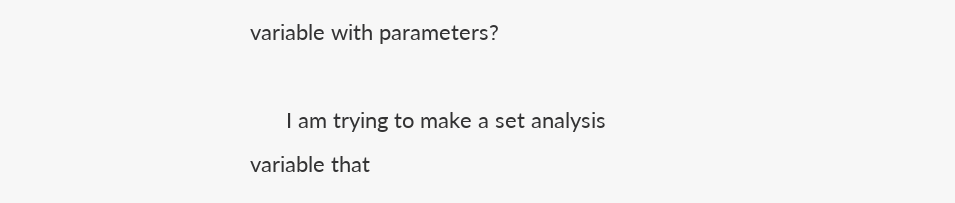variable with parameters?

      I am trying to make a set analysis variable that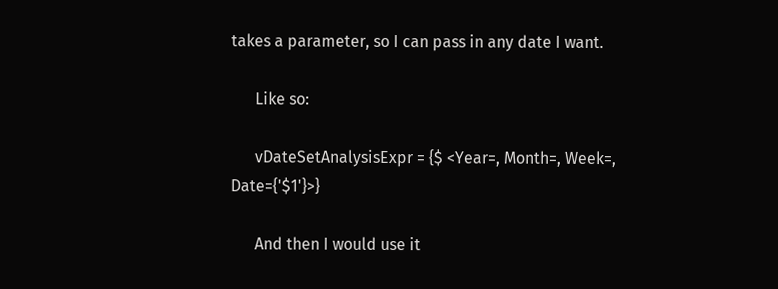takes a parameter, so I can pass in any date I want.

      Like so:

      vDateSetAnalysisExpr = {$ <Year=, Month=, Week=, Date={'$1'}>}

      And then I would use it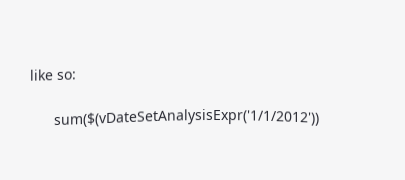like so:

      sum($(vDateSetAnalysisExpr('1/1/2012'))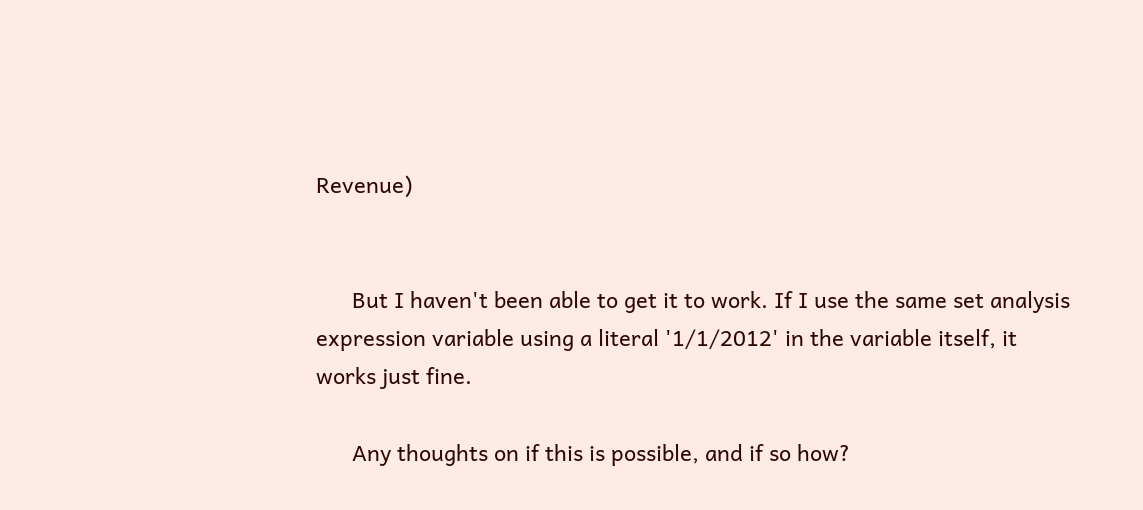Revenue)


      But I haven't been able to get it to work. If I use the same set analysis expression variable using a literal '1/1/2012' in the variable itself, it works just fine.

      Any thoughts on if this is possible, and if so how?